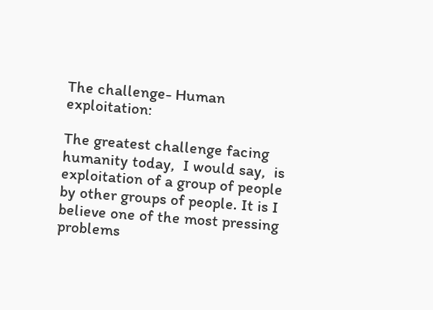The challenge- Human exploitation:

The greatest challenge facing humanity today,  I would say,  is exploitation of a group of people by other groups of people. It is I believe one of the most pressing problems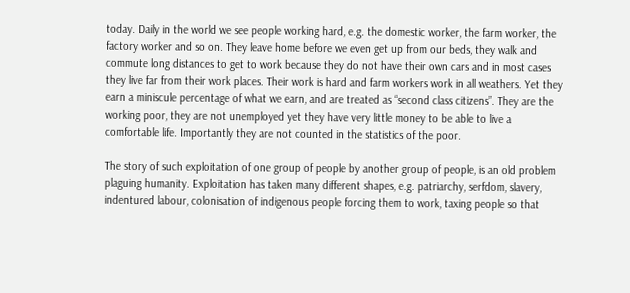today. Daily in the world we see people working hard, e.g. the domestic worker, the farm worker, the factory worker and so on. They leave home before we even get up from our beds, they walk and commute long distances to get to work because they do not have their own cars and in most cases they live far from their work places. Their work is hard and farm workers work in all weathers. Yet they earn a miniscule percentage of what we earn, and are treated as “second class citizens”. They are the working poor, they are not unemployed yet they have very little money to be able to live a comfortable life. Importantly they are not counted in the statistics of the poor.

The story of such exploitation of one group of people by another group of people, is an old problem plaguing humanity. Exploitation has taken many different shapes, e.g. patriarchy, serfdom, slavery, indentured labour, colonisation of indigenous people forcing them to work, taxing people so that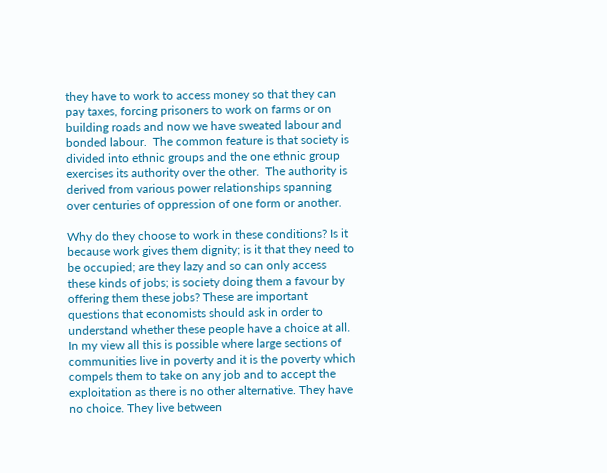they have to work to access money so that they can pay taxes, forcing prisoners to work on farms or on building roads and now we have sweated labour and bonded labour.  The common feature is that society is divided into ethnic groups and the one ethnic group exercises its authority over the other.  The authority is derived from various power relationships spanning over centuries of oppression of one form or another.

Why do they choose to work in these conditions? Is it because work gives them dignity; is it that they need to be occupied; are they lazy and so can only access these kinds of jobs; is society doing them a favour by offering them these jobs? These are important questions that economists should ask in order to understand whether these people have a choice at all. In my view all this is possible where large sections of communities live in poverty and it is the poverty which compels them to take on any job and to accept the exploitation as there is no other alternative. They have no choice. They live between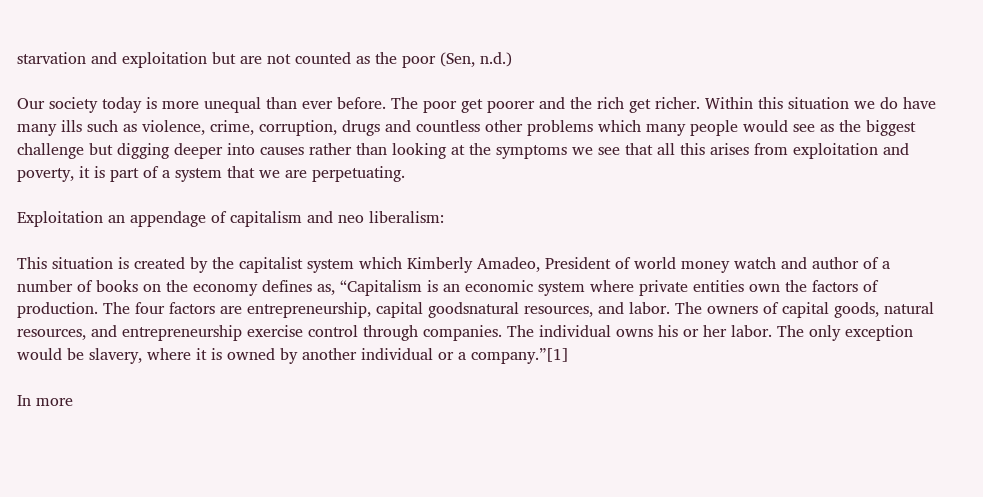starvation and exploitation but are not counted as the poor (Sen, n.d.)

Our society today is more unequal than ever before. The poor get poorer and the rich get richer. Within this situation we do have many ills such as violence, crime, corruption, drugs and countless other problems which many people would see as the biggest challenge but digging deeper into causes rather than looking at the symptoms we see that all this arises from exploitation and poverty, it is part of a system that we are perpetuating.

Exploitation an appendage of capitalism and neo liberalism:

This situation is created by the capitalist system which Kimberly Amadeo, President of world money watch and author of a number of books on the economy defines as, “Capitalism is an economic system where private entities own the factors of production. The four factors are entrepreneurship, capital goodsnatural resources, and labor. The owners of capital goods, natural resources, and entrepreneurship exercise control through companies. The individual owns his or her labor. The only exception would be slavery, where it is owned by another individual or a company.”[1]

In more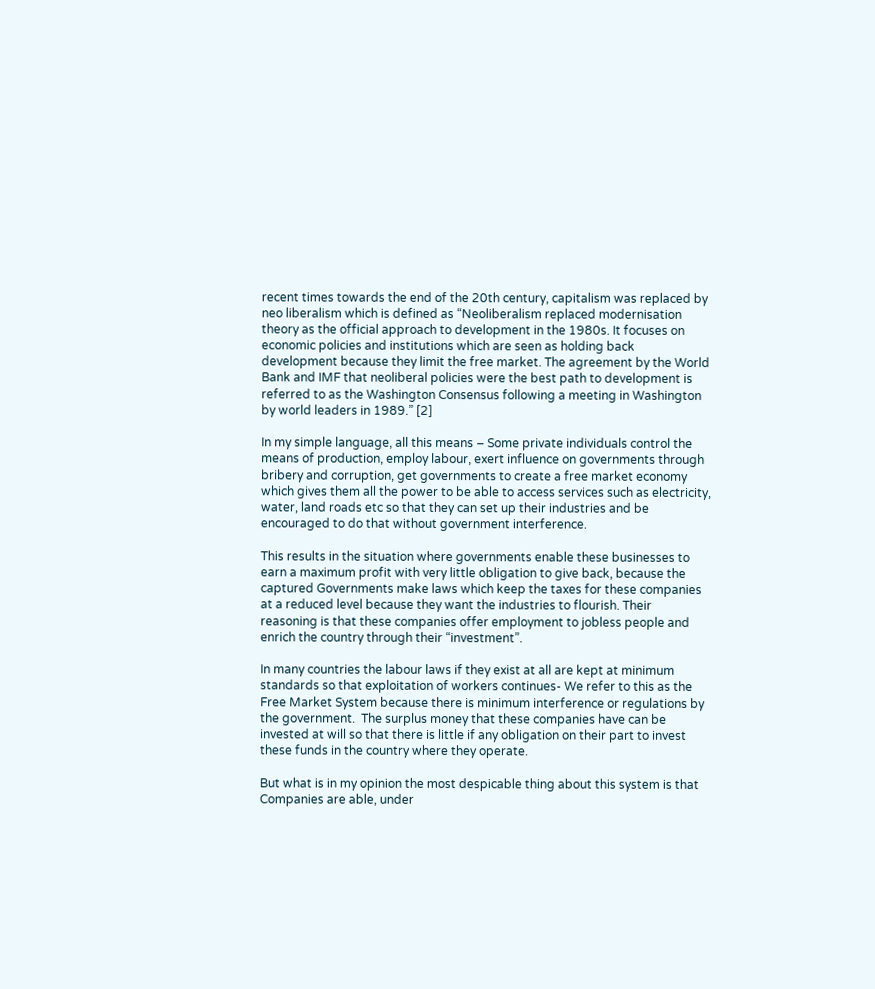recent times towards the end of the 20th century, capitalism was replaced by neo liberalism which is defined as “Neoliberalism replaced modernisation theory as the official approach to development in the 1980s. It focuses on economic policies and institutions which are seen as holding back development because they limit the free market. The agreement by the World Bank and IMF that neoliberal policies were the best path to development is referred to as the Washington Consensus following a meeting in Washington by world leaders in 1989.” [2]

In my simple language, all this means – Some private individuals control the means of production, employ labour, exert influence on governments through bribery and corruption, get governments to create a free market economy which gives them all the power to be able to access services such as electricity, water, land roads etc so that they can set up their industries and be encouraged to do that without government interference.

This results in the situation where governments enable these businesses to earn a maximum profit with very little obligation to give back, because the captured Governments make laws which keep the taxes for these companies at a reduced level because they want the industries to flourish. Their reasoning is that these companies offer employment to jobless people and enrich the country through their “investment”.

In many countries the labour laws if they exist at all are kept at minimum standards so that exploitation of workers continues- We refer to this as the Free Market System because there is minimum interference or regulations by the government.  The surplus money that these companies have can be invested at will so that there is little if any obligation on their part to invest these funds in the country where they operate.

But what is in my opinion the most despicable thing about this system is that Companies are able, under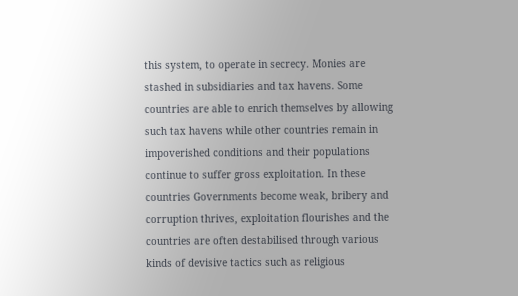this system, to operate in secrecy. Monies are stashed in subsidiaries and tax havens. Some countries are able to enrich themselves by allowing such tax havens while other countries remain in impoverished conditions and their populations continue to suffer gross exploitation. In these countries Governments become weak, bribery and corruption thrives, exploitation flourishes and the countries are often destabilised through various kinds of devisive tactics such as religious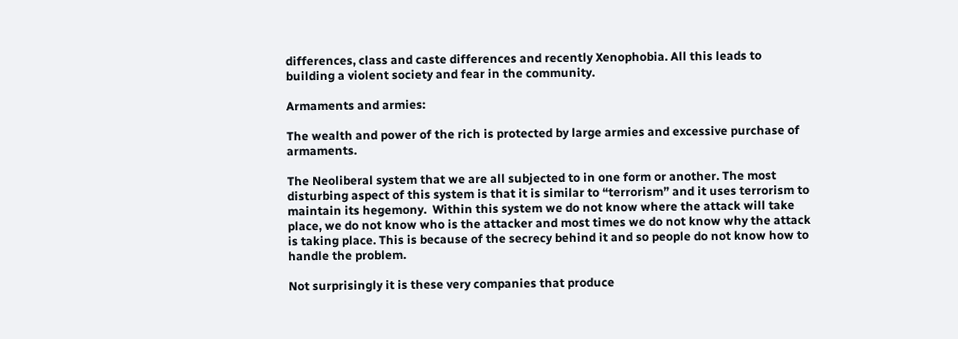differences, class and caste differences and recently Xenophobia. All this leads to building a violent society and fear in the community.

Armaments and armies:

The wealth and power of the rich is protected by large armies and excessive purchase of armaments.

The Neoliberal system that we are all subjected to in one form or another. The most disturbing aspect of this system is that it is similar to “terrorism” and it uses terrorism to maintain its hegemony.  Within this system we do not know where the attack will take place, we do not know who is the attacker and most times we do not know why the attack is taking place. This is because of the secrecy behind it and so people do not know how to handle the problem.

Not surprisingly it is these very companies that produce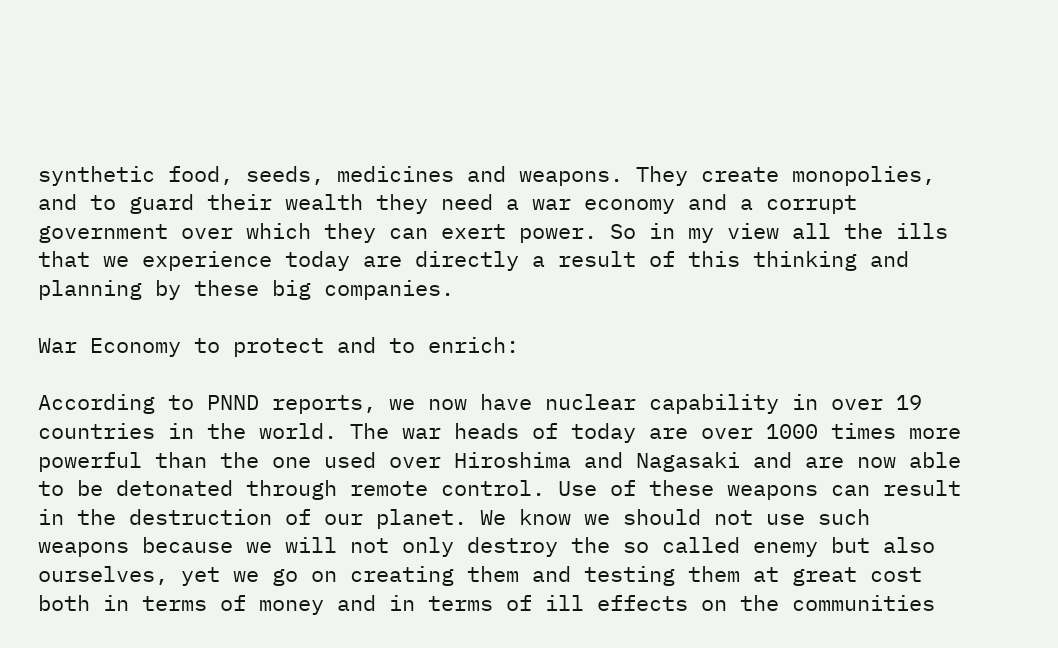synthetic food, seeds, medicines and weapons. They create monopolies, and to guard their wealth they need a war economy and a corrupt government over which they can exert power. So in my view all the ills that we experience today are directly a result of this thinking and planning by these big companies.

War Economy to protect and to enrich:

According to PNND reports, we now have nuclear capability in over 19 countries in the world. The war heads of today are over 1000 times more powerful than the one used over Hiroshima and Nagasaki and are now able to be detonated through remote control. Use of these weapons can result in the destruction of our planet. We know we should not use such weapons because we will not only destroy the so called enemy but also ourselves, yet we go on creating them and testing them at great cost both in terms of money and in terms of ill effects on the communities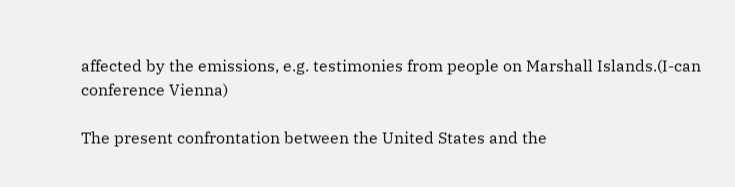affected by the emissions, e.g. testimonies from people on Marshall Islands.(I-can conference Vienna)

The present confrontation between the United States and the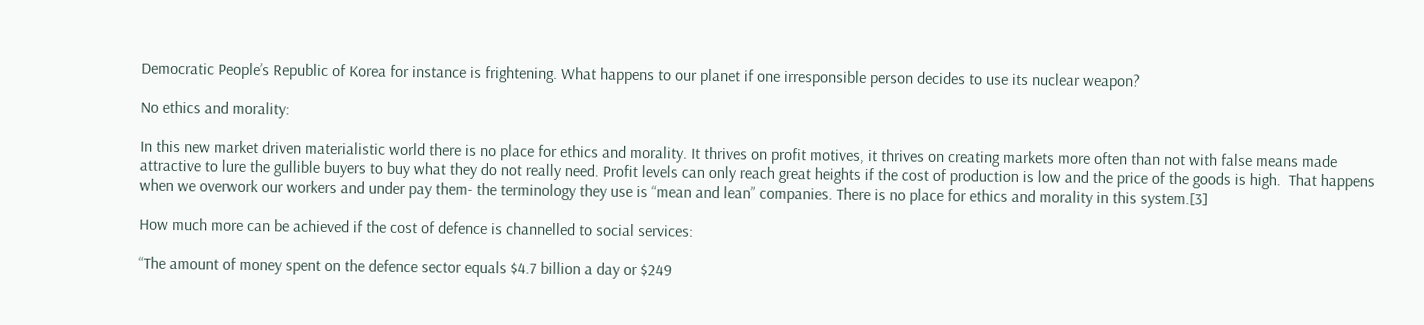Democratic People’s Republic of Korea for instance is frightening. What happens to our planet if one irresponsible person decides to use its nuclear weapon?

No ethics and morality:

In this new market driven materialistic world there is no place for ethics and morality. It thrives on profit motives, it thrives on creating markets more often than not with false means made attractive to lure the gullible buyers to buy what they do not really need. Profit levels can only reach great heights if the cost of production is low and the price of the goods is high.  That happens when we overwork our workers and under pay them- the terminology they use is “mean and lean” companies. There is no place for ethics and morality in this system.[3]

How much more can be achieved if the cost of defence is channelled to social services:

“The amount of money spent on the defence sector equals $4.7 billion a day or $249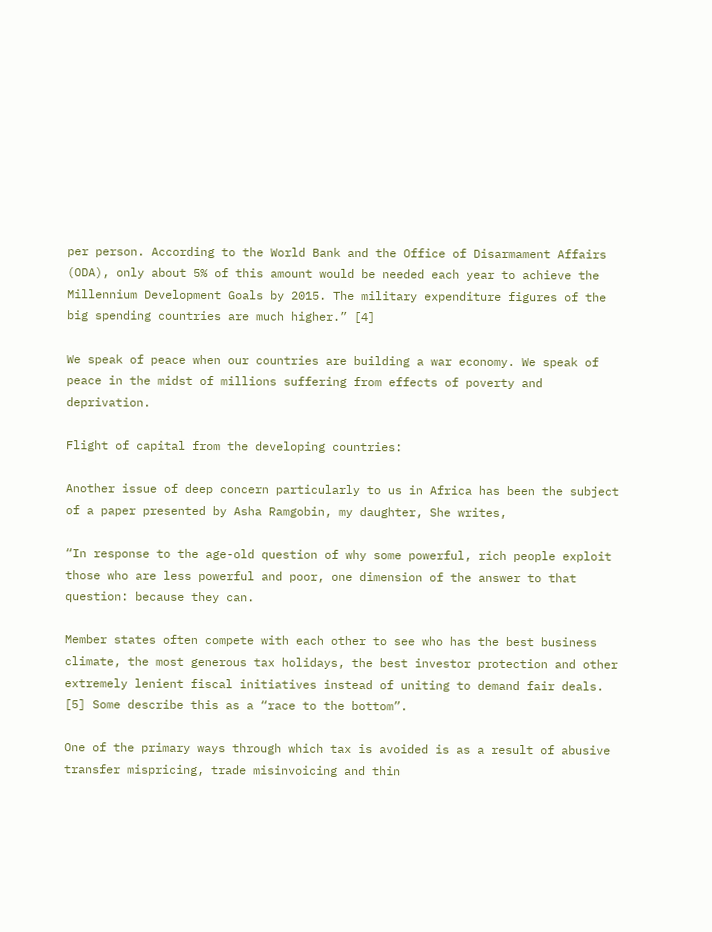per person. According to the World Bank and the Office of Disarmament Affairs (ODA), only about 5% of this amount would be needed each year to achieve the Millennium Development Goals by 2015. The military expenditure figures of the big spending countries are much higher.” [4]

We speak of peace when our countries are building a war economy. We speak of peace in the midst of millions suffering from effects of poverty and deprivation.

Flight of capital from the developing countries:

Another issue of deep concern particularly to us in Africa has been the subject of a paper presented by Asha Ramgobin, my daughter, She writes,

“In response to the age-old question of why some powerful, rich people exploit those who are less powerful and poor, one dimension of the answer to that question: because they can.

Member states often compete with each other to see who has the best business climate, the most generous tax holidays, the best investor protection and other extremely lenient fiscal initiatives instead of uniting to demand fair deals. [5] Some describe this as a “race to the bottom”.

One of the primary ways through which tax is avoided is as a result of abusive transfer mispricing, trade misinvoicing and thin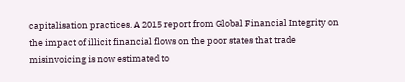capitalisation practices. A 2015 report from Global Financial Integrity on the impact of illicit financial flows on the poor states that trade misinvoicing is now estimated to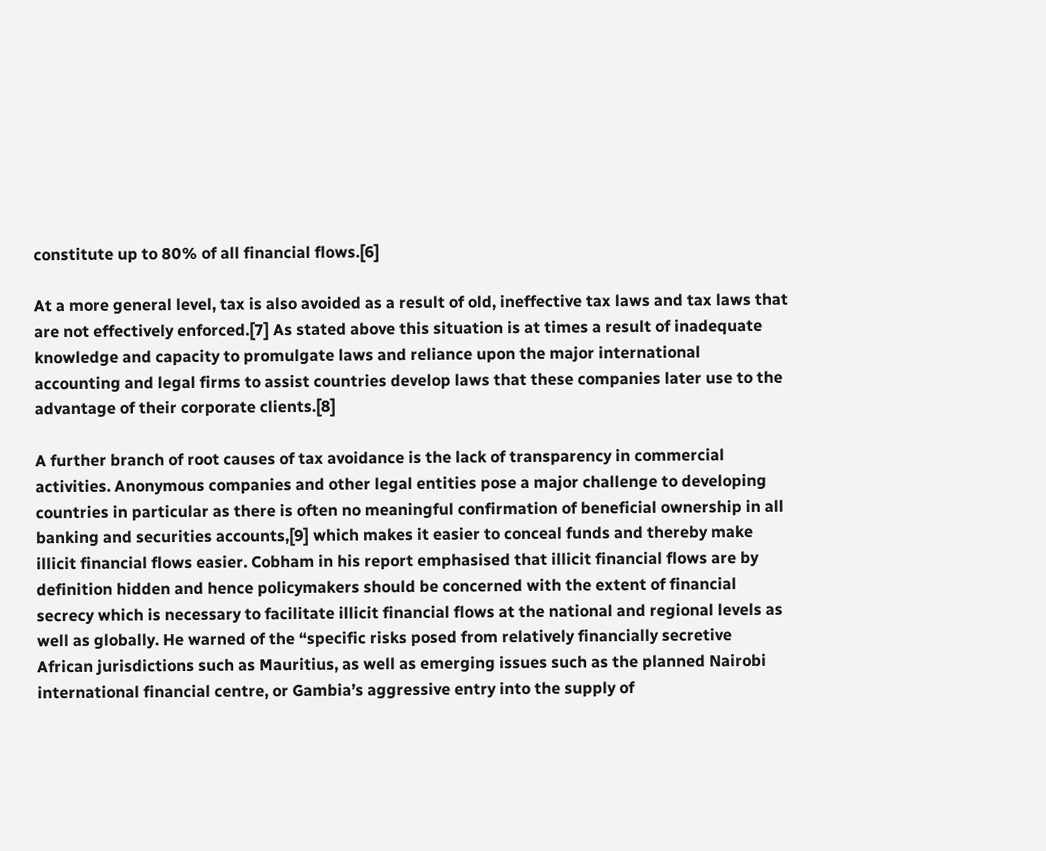constitute up to 80% of all financial flows.[6]

At a more general level, tax is also avoided as a result of old, ineffective tax laws and tax laws that are not effectively enforced.[7] As stated above this situation is at times a result of inadequate knowledge and capacity to promulgate laws and reliance upon the major international accounting and legal firms to assist countries develop laws that these companies later use to the advantage of their corporate clients.[8]

A further branch of root causes of tax avoidance is the lack of transparency in commercial activities. Anonymous companies and other legal entities pose a major challenge to developing countries in particular as there is often no meaningful confirmation of beneficial ownership in all banking and securities accounts,[9] which makes it easier to conceal funds and thereby make illicit financial flows easier. Cobham in his report emphasised that illicit financial flows are by definition hidden and hence policymakers should be concerned with the extent of financial secrecy which is necessary to facilitate illicit financial flows at the national and regional levels as well as globally. He warned of the “specific risks posed from relatively financially secretive African jurisdictions such as Mauritius, as well as emerging issues such as the planned Nairobi international financial centre, or Gambia’s aggressive entry into the supply of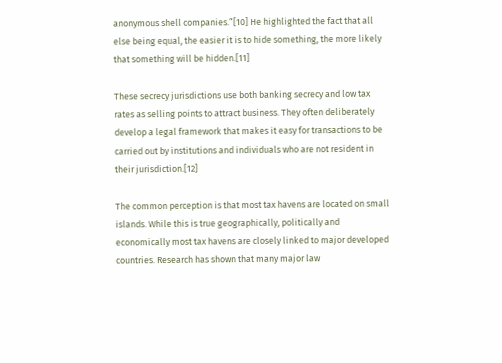anonymous shell companies.”[10] He highlighted the fact that all else being equal, the easier it is to hide something, the more likely that something will be hidden.[11]

These secrecy jurisdictions use both banking secrecy and low tax rates as selling points to attract business. They often deliberately develop a legal framework that makes it easy for transactions to be carried out by institutions and individuals who are not resident in their jurisdiction.[12]

The common perception is that most tax havens are located on small islands. While this is true geographically, politically and economically most tax havens are closely linked to major developed countries. Research has shown that many major law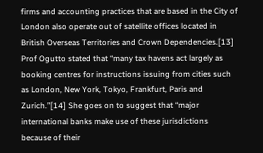firms and accounting practices that are based in the City of London also operate out of satellite offices located in British Overseas Territories and Crown Dependencies.[13] Prof Ogutto stated that “many tax havens act largely as booking centres for instructions issuing from cities such as London, New York, Tokyo, Frankfurt, Paris and Zurich.”[14] She goes on to suggest that “major international banks make use of these jurisdictions because of their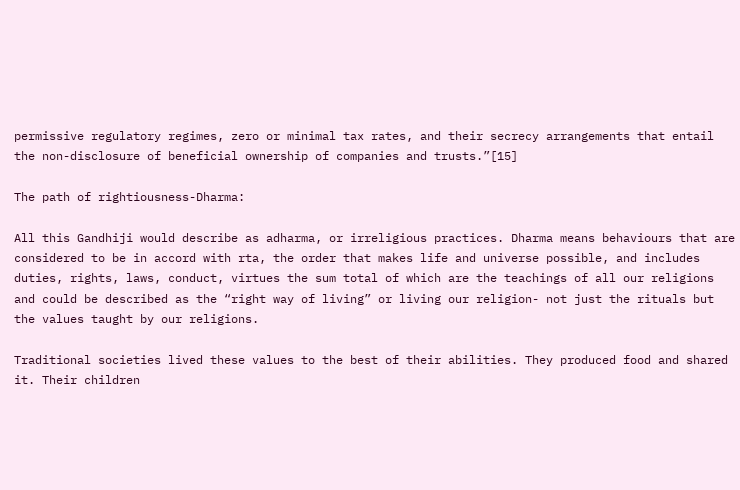permissive regulatory regimes, zero or minimal tax rates, and their secrecy arrangements that entail the non-disclosure of beneficial ownership of companies and trusts.”[15]

The path of rightiousness-Dharma:

All this Gandhiji would describe as adharma, or irreligious practices. Dharma means behaviours that are considered to be in accord with rta, the order that makes life and universe possible, and includes duties, rights, laws, conduct, virtues the sum total of which are the teachings of all our religions and could be described as the “right way of living” or living our religion- not just the rituals but the values taught by our religions.

Traditional societies lived these values to the best of their abilities. They produced food and shared it. Their children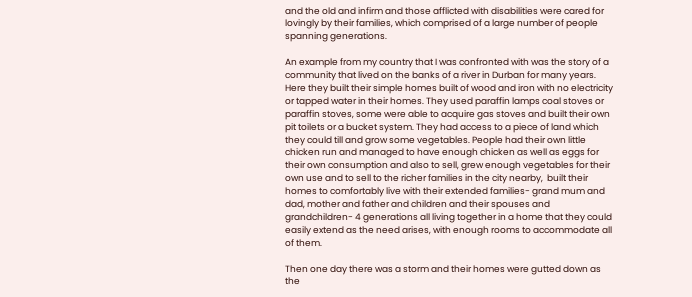and the old and infirm and those afflicted with disabilities were cared for lovingly by their families, which comprised of a large number of people spanning generations.

An example from my country that I was confronted with was the story of a community that lived on the banks of a river in Durban for many years. Here they built their simple homes built of wood and iron with no electricity or tapped water in their homes. They used paraffin lamps coal stoves or paraffin stoves, some were able to acquire gas stoves and built their own pit toilets or a bucket system. They had access to a piece of land which they could till and grow some vegetables. People had their own little chicken run and managed to have enough chicken as well as eggs for their own consumption and also to sell, grew enough vegetables for their own use and to sell to the richer families in the city nearby,  built their homes to comfortably live with their extended families- grand mum and dad, mother and father and children and their spouses and grandchildren- 4 generations all living together in a home that they could easily extend as the need arises, with enough rooms to accommodate all of them.

Then one day there was a storm and their homes were gutted down as the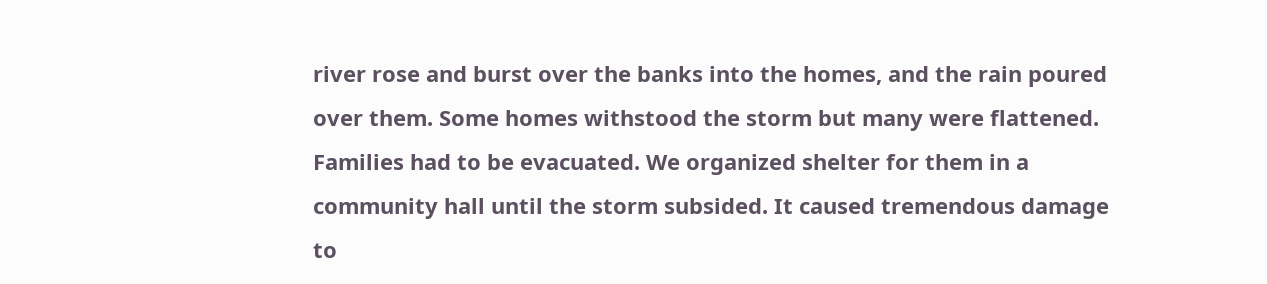river rose and burst over the banks into the homes, and the rain poured over them. Some homes withstood the storm but many were flattened. Families had to be evacuated. We organized shelter for them in a community hall until the storm subsided. It caused tremendous damage to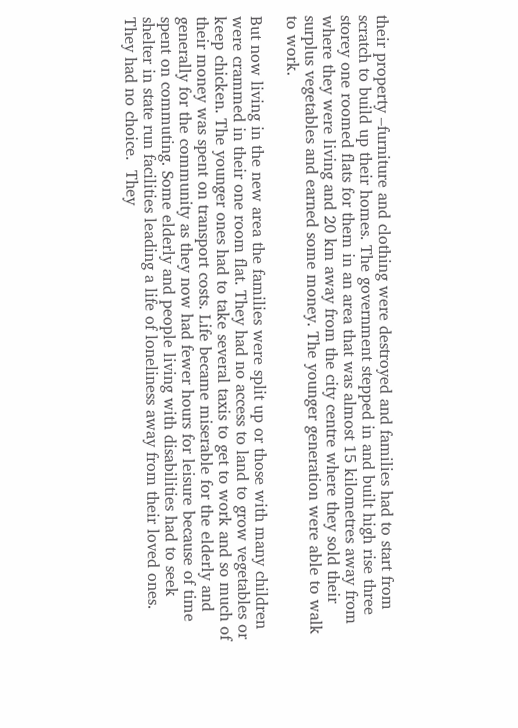their property –furniture and clothing were destroyed and families had to start from scratch to build up their homes. The government stepped in and built high rise three storey one roomed flats for them in an area that was almost 15 kilometres away from where they were living and 20 km away from the city centre where they sold their surplus vegetables and earned some money. The younger generation were able to walk to work.

But now living in the new area the families were split up or those with many children were crammed in their one room flat. They had no access to land to grow vegetables or keep chicken. The younger ones had to take several taxis to get to work and so much of their money was spent on transport costs. Life became miserable for the elderly and generally for the community as they now had fewer hours for leisure because of time spent on commuting. Some elderly and people living with disabilities had to seek shelter in state run facilities leading a life of loneliness away from their loved ones.  They had no choice.  They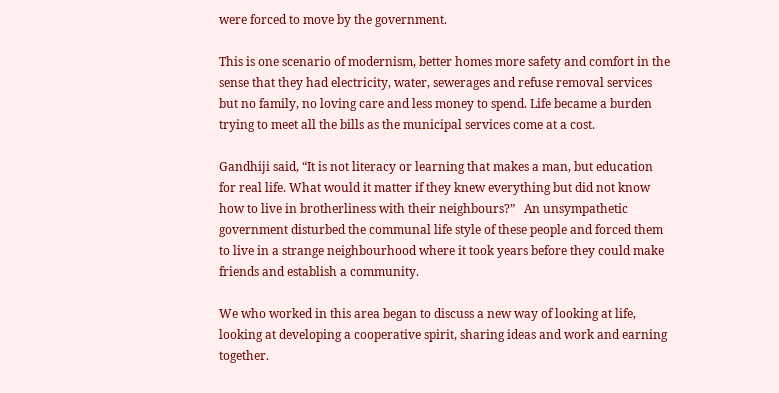were forced to move by the government.

This is one scenario of modernism, better homes more safety and comfort in the sense that they had electricity, water, sewerages and refuse removal services but no family, no loving care and less money to spend. Life became a burden trying to meet all the bills as the municipal services come at a cost.

Gandhiji said, “It is not literacy or learning that makes a man, but education for real life. What would it matter if they knew everything but did not know how to live in brotherliness with their neighbours?”   An unsympathetic government disturbed the communal life style of these people and forced them to live in a strange neighbourhood where it took years before they could make friends and establish a community.

We who worked in this area began to discuss a new way of looking at life, looking at developing a cooperative spirit, sharing ideas and work and earning together.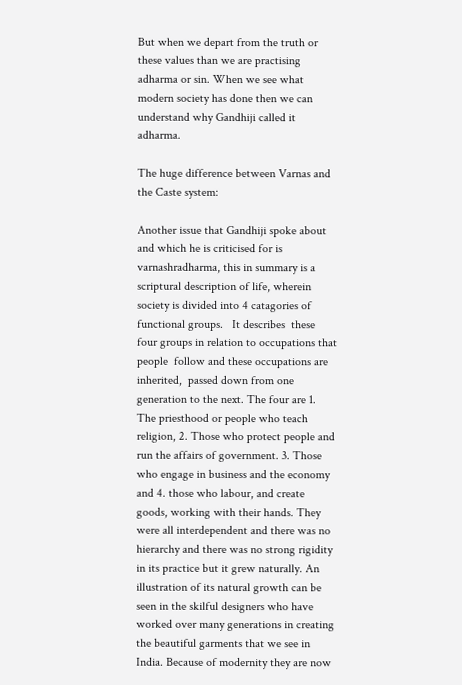But when we depart from the truth or these values than we are practising adharma or sin. When we see what modern society has done then we can understand why Gandhiji called it adharma.

The huge difference between Varnas and the Caste system:

Another issue that Gandhiji spoke about and which he is criticised for is varnashradharma, this in summary is a scriptural description of life, wherein society is divided into 4 catagories of functional groups.   It describes  these four groups in relation to occupations that people  follow and these occupations are inherited,  passed down from one generation to the next. The four are 1. The priesthood or people who teach religion, 2. Those who protect people and run the affairs of government. 3. Those who engage in business and the economy and 4. those who labour, and create goods, working with their hands. They were all interdependent and there was no hierarchy and there was no strong rigidity in its practice but it grew naturally. An illustration of its natural growth can be seen in the skilful designers who have worked over many generations in creating the beautiful garments that we see in India. Because of modernity they are now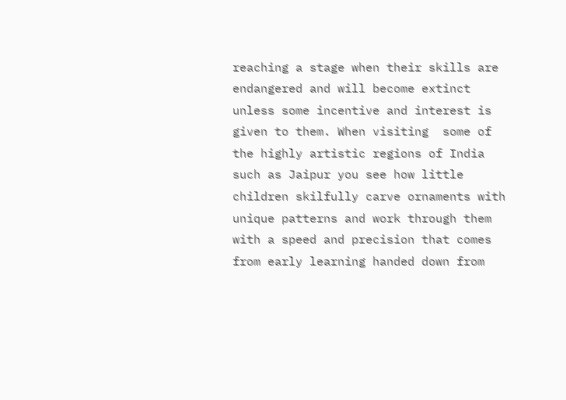reaching a stage when their skills are endangered and will become extinct unless some incentive and interest is given to them. When visiting  some of the highly artistic regions of India such as Jaipur you see how little children skilfully carve ornaments with unique patterns and work through them with a speed and precision that comes from early learning handed down from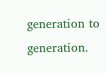generation to generation.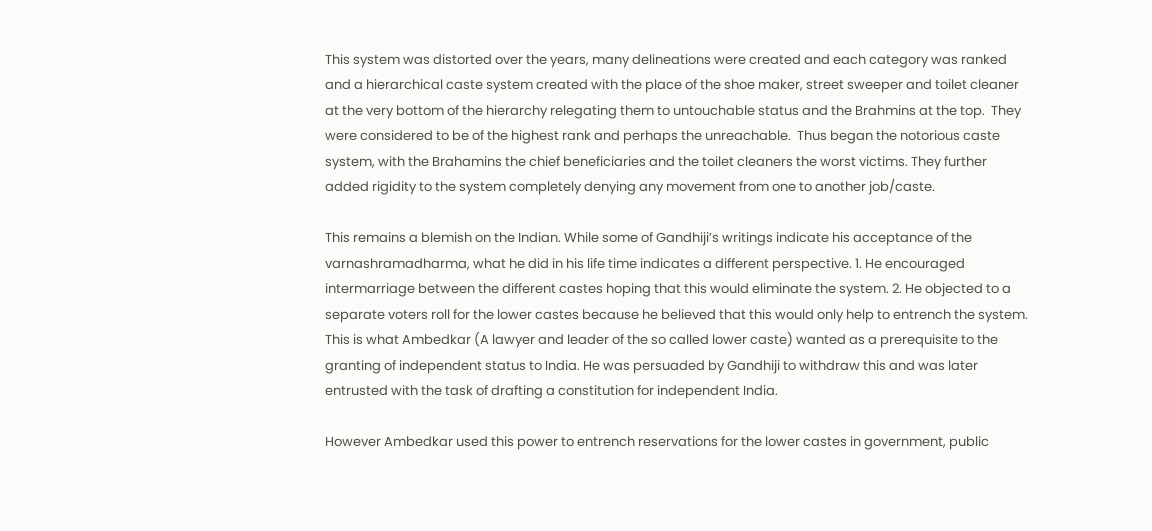This system was distorted over the years, many delineations were created and each category was ranked and a hierarchical caste system created with the place of the shoe maker, street sweeper and toilet cleaner at the very bottom of the hierarchy relegating them to untouchable status and the Brahmins at the top.  They were considered to be of the highest rank and perhaps the unreachable.  Thus began the notorious caste system, with the Brahamins the chief beneficiaries and the toilet cleaners the worst victims. They further added rigidity to the system completely denying any movement from one to another job/caste.

This remains a blemish on the Indian. While some of Gandhiji’s writings indicate his acceptance of the varnashramadharma, what he did in his life time indicates a different perspective. 1. He encouraged intermarriage between the different castes hoping that this would eliminate the system. 2. He objected to a separate voters roll for the lower castes because he believed that this would only help to entrench the system. This is what Ambedkar (A lawyer and leader of the so called lower caste) wanted as a prerequisite to the granting of independent status to India. He was persuaded by Gandhiji to withdraw this and was later entrusted with the task of drafting a constitution for independent India.

However Ambedkar used this power to entrench reservations for the lower castes in government, public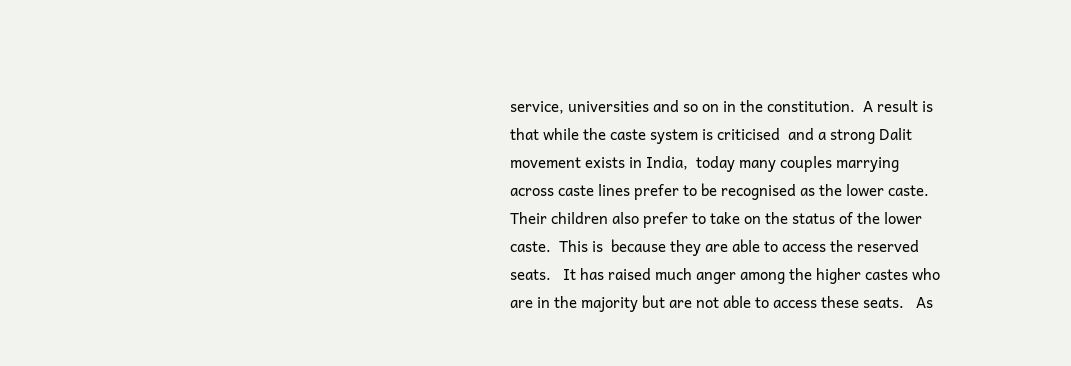service, universities and so on in the constitution.  A result is that while the caste system is criticised  and a strong Dalit movement exists in India,  today many couples marrying across caste lines prefer to be recognised as the lower caste.  Their children also prefer to take on the status of the lower caste.  This is  because they are able to access the reserved seats.   It has raised much anger among the higher castes who are in the majority but are not able to access these seats.   As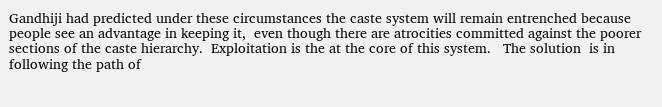Gandhiji had predicted under these circumstances the caste system will remain entrenched because people see an advantage in keeping it,  even though there are atrocities committed against the poorer sections of the caste hierarchy.  Exploitation is the at the core of this system.   The solution  is in  following the path of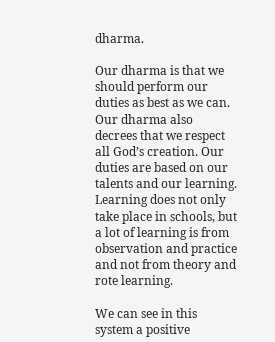dharma.

Our dharma is that we should perform our duties as best as we can. Our dharma also decrees that we respect all God’s creation. Our duties are based on our talents and our learning. Learning does not only take place in schools, but a lot of learning is from observation and practice and not from theory and rote learning.

We can see in this system a positive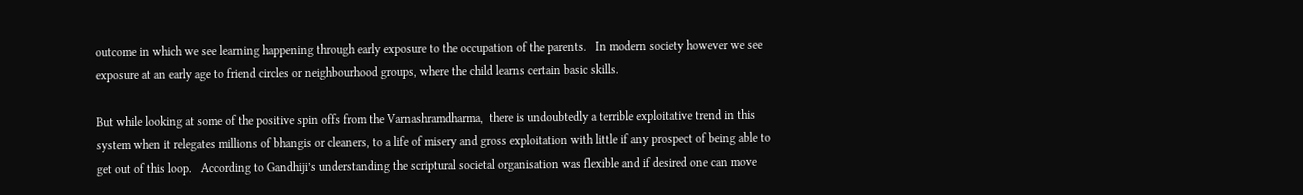outcome in which we see learning happening through early exposure to the occupation of the parents.   In modern society however we see exposure at an early age to friend circles or neighbourhood groups, where the child learns certain basic skills.

But while looking at some of the positive spin offs from the Varnashramdharma,  there is undoubtedly a terrible exploitative trend in this system when it relegates millions of bhangis or cleaners, to a life of misery and gross exploitation with little if any prospect of being able to get out of this loop.   According to Gandhiji’s understanding the scriptural societal organisation was flexible and if desired one can move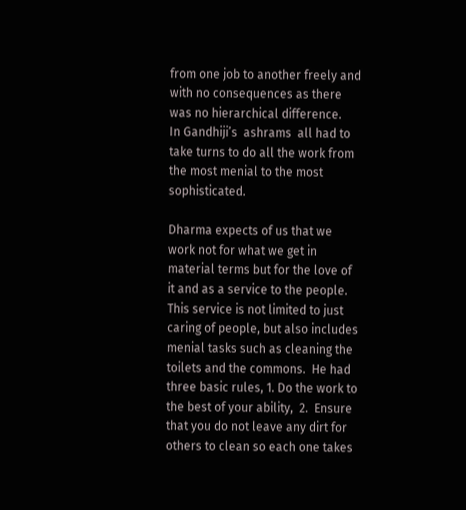from one job to another freely and with no consequences as there was no hierarchical difference.    In Gandhiji’s  ashrams  all had to take turns to do all the work from the most menial to the most sophisticated.

Dharma expects of us that we work not for what we get in material terms but for the love of it and as a service to the people. This service is not limited to just caring of people, but also includes menial tasks such as cleaning the toilets and the commons.  He had three basic rules, 1. Do the work to the best of your ability,  2.  Ensure that you do not leave any dirt for others to clean so each one takes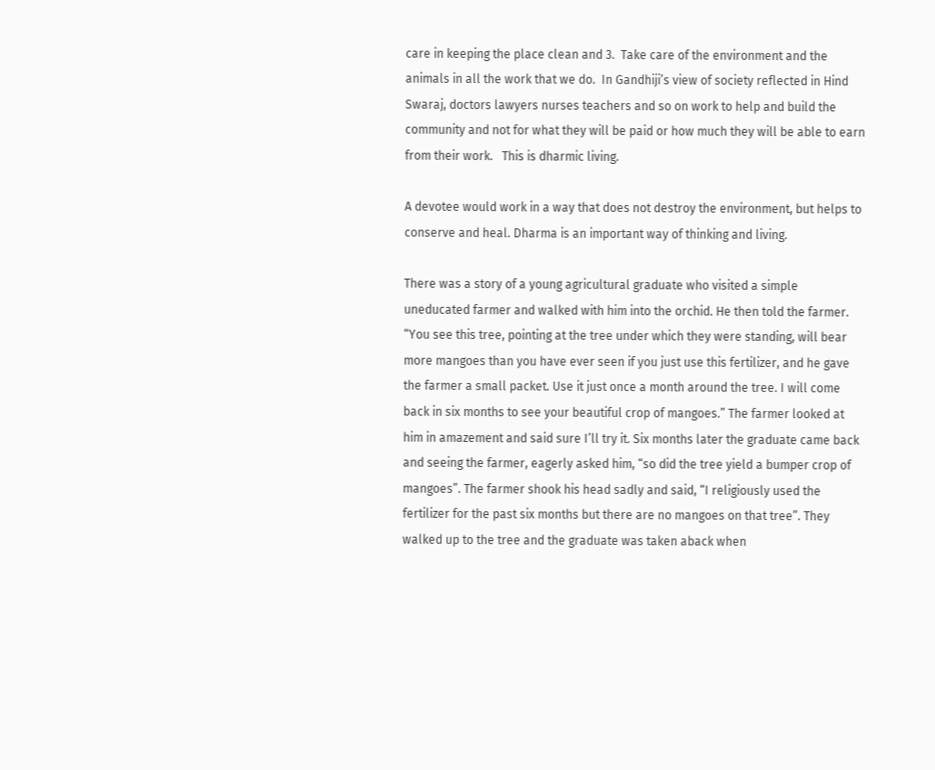care in keeping the place clean and 3.  Take care of the environment and the animals in all the work that we do.  In Gandhiji’s view of society reflected in Hind Swaraj, doctors lawyers nurses teachers and so on work to help and build the community and not for what they will be paid or how much they will be able to earn from their work.   This is dharmic living.

A devotee would work in a way that does not destroy the environment, but helps to conserve and heal. Dharma is an important way of thinking and living.

There was a story of a young agricultural graduate who visited a simple uneducated farmer and walked with him into the orchid. He then told the farmer. “You see this tree, pointing at the tree under which they were standing, will bear more mangoes than you have ever seen if you just use this fertilizer, and he gave the farmer a small packet. Use it just once a month around the tree. I will come back in six months to see your beautiful crop of mangoes.” The farmer looked at him in amazement and said sure I’ll try it. Six months later the graduate came back and seeing the farmer, eagerly asked him, “so did the tree yield a bumper crop of mangoes”. The farmer shook his head sadly and said, “I religiously used the fertilizer for the past six months but there are no mangoes on that tree”. They walked up to the tree and the graduate was taken aback when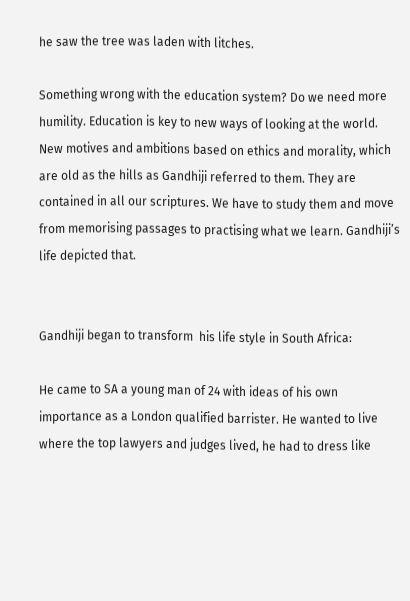he saw the tree was laden with litches.

Something wrong with the education system? Do we need more humility. Education is key to new ways of looking at the world. New motives and ambitions based on ethics and morality, which are old as the hills as Gandhiji referred to them. They are contained in all our scriptures. We have to study them and move from memorising passages to practising what we learn. Gandhiji’s life depicted that.


Gandhiji began to transform  his life style in South Africa:

He came to SA a young man of 24 with ideas of his own importance as a London qualified barrister. He wanted to live where the top lawyers and judges lived, he had to dress like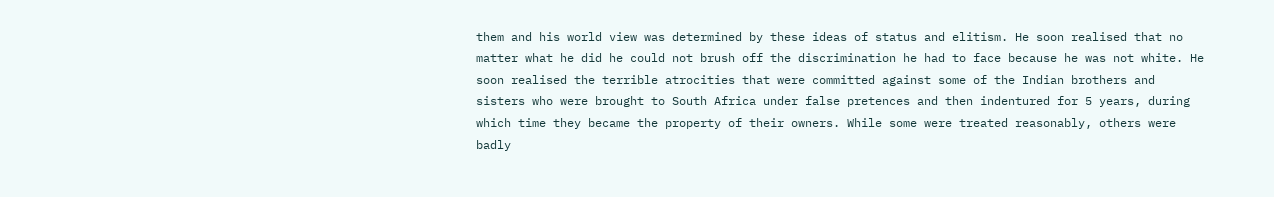them and his world view was determined by these ideas of status and elitism. He soon realised that no matter what he did he could not brush off the discrimination he had to face because he was not white. He soon realised the terrible atrocities that were committed against some of the Indian brothers and sisters who were brought to South Africa under false pretences and then indentured for 5 years, during which time they became the property of their owners. While some were treated reasonably, others were badly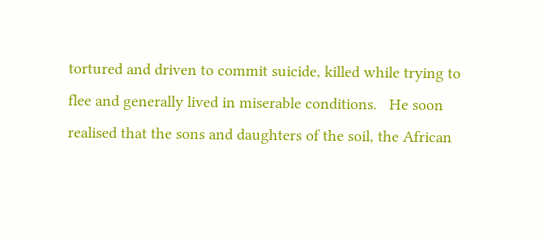tortured and driven to commit suicide, killed while trying to flee and generally lived in miserable conditions.   He soon realised that the sons and daughters of the soil, the African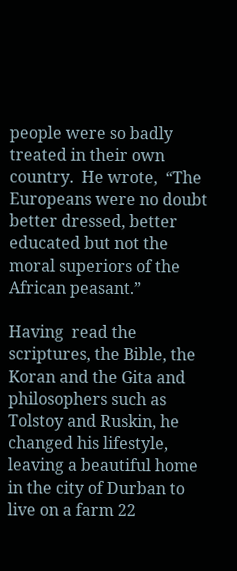people were so badly treated in their own country.  He wrote,  “The Europeans were no doubt better dressed, better educated but not the moral superiors of the African peasant.”

Having  read the scriptures, the Bible, the Koran and the Gita and philosophers such as Tolstoy and Ruskin, he changed his lifestyle, leaving a beautiful home in the city of Durban to live on a farm 22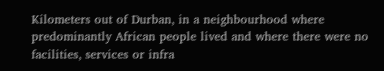Kilometers out of Durban, in a neighbourhood where predominantly African people lived and where there were no facilities, services or infra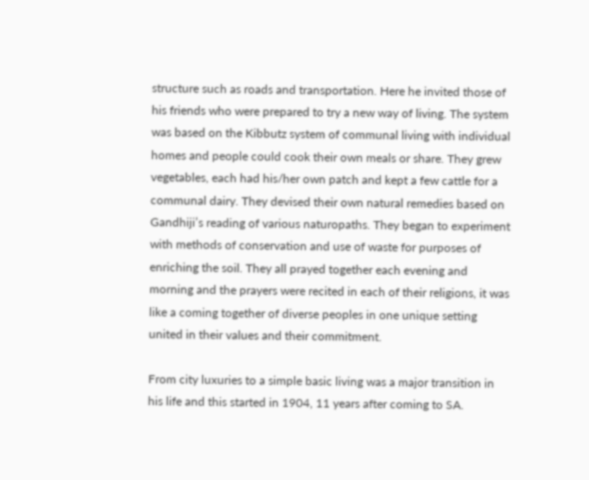structure such as roads and transportation. Here he invited those of his friends who were prepared to try a new way of living. The system was based on the Kibbutz system of communal living with individual homes and people could cook their own meals or share. They grew vegetables, each had his/her own patch and kept a few cattle for a communal dairy. They devised their own natural remedies based on Gandhiji’s reading of various naturopaths. They began to experiment with methods of conservation and use of waste for purposes of enriching the soil. They all prayed together each evening and morning and the prayers were recited in each of their religions, it was like a coming together of diverse peoples in one unique setting united in their values and their commitment.

From city luxuries to a simple basic living was a major transition in his life and this started in 1904, 11 years after coming to SA.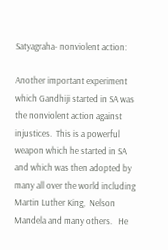Satyagraha- nonviolent action:

Another important experiment which Gandhiji started in SA was the nonviolent action against injustices.  This is a powerful weapon which he started in SA and which was then adopted by many all over the world including Martin Luther King,  Nelson Mandela and many others.   He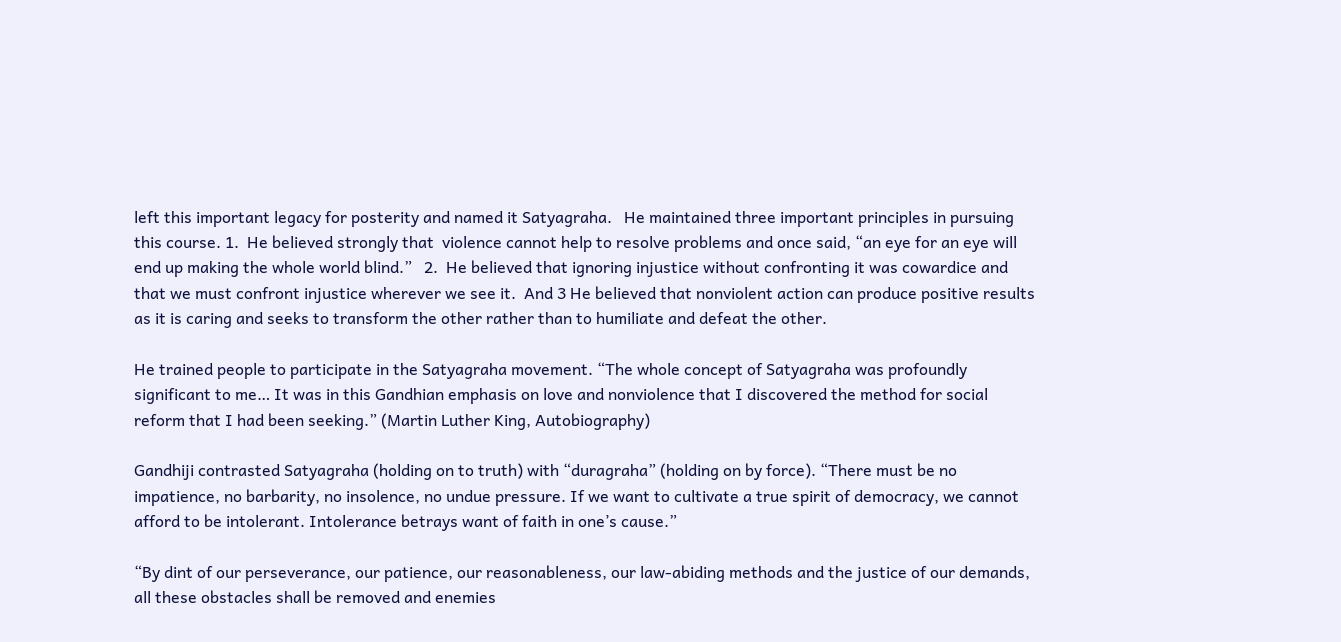left this important legacy for posterity and named it Satyagraha.   He maintained three important principles in pursuing this course. 1.  He believed strongly that  violence cannot help to resolve problems and once said, “an eye for an eye will end up making the whole world blind.”   2.  He believed that ignoring injustice without confronting it was cowardice and that we must confront injustice wherever we see it.  And 3 He believed that nonviolent action can produce positive results as it is caring and seeks to transform the other rather than to humiliate and defeat the other.

He trained people to participate in the Satyagraha movement. “The whole concept of Satyagraha was profoundly significant to me… It was in this Gandhian emphasis on love and nonviolence that I discovered the method for social reform that I had been seeking.” (Martin Luther King, Autobiography)

Gandhiji contrasted Satyagraha (holding on to truth) with “duragraha” (holding on by force). “There must be no impatience, no barbarity, no insolence, no undue pressure. If we want to cultivate a true spirit of democracy, we cannot afford to be intolerant. Intolerance betrays want of faith in one’s cause.”

“By dint of our perseverance, our patience, our reasonableness, our law-abiding methods and the justice of our demands, all these obstacles shall be removed and enemies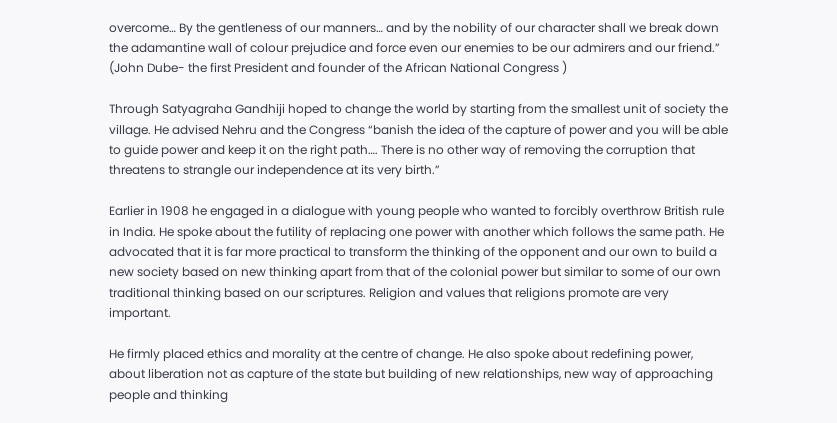overcome… By the gentleness of our manners… and by the nobility of our character shall we break down the adamantine wall of colour prejudice and force even our enemies to be our admirers and our friend.” (John Dube- the first President and founder of the African National Congress )

Through Satyagraha Gandhiji hoped to change the world by starting from the smallest unit of society the village. He advised Nehru and the Congress “banish the idea of the capture of power and you will be able to guide power and keep it on the right path…. There is no other way of removing the corruption that threatens to strangle our independence at its very birth.”

Earlier in 1908 he engaged in a dialogue with young people who wanted to forcibly overthrow British rule in India. He spoke about the futility of replacing one power with another which follows the same path. He advocated that it is far more practical to transform the thinking of the opponent and our own to build a new society based on new thinking apart from that of the colonial power but similar to some of our own traditional thinking based on our scriptures. Religion and values that religions promote are very important.

He firmly placed ethics and morality at the centre of change. He also spoke about redefining power, about liberation not as capture of the state but building of new relationships, new way of approaching people and thinking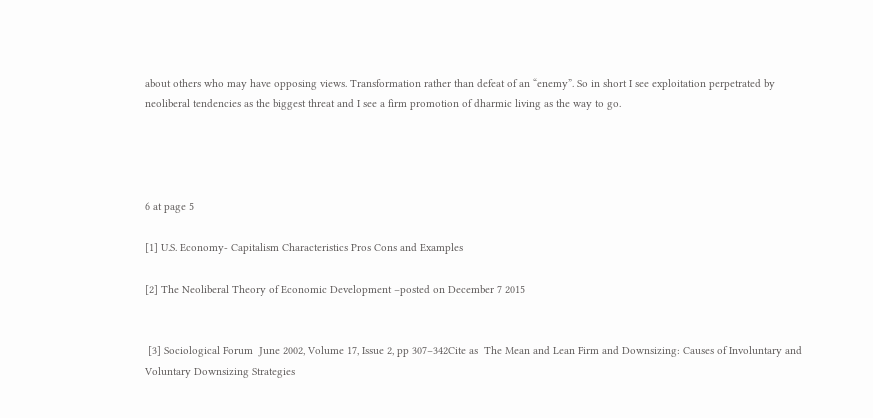about others who may have opposing views. Transformation rather than defeat of an “enemy”. So in short I see exploitation perpetrated by neoliberal tendencies as the biggest threat and I see a firm promotion of dharmic living as the way to go.




6 at page 5

[1] U.S. Economy- Capitalism Characteristics Pros Cons and Examples

[2] The Neoliberal Theory of Economic Development –posted on December 7 2015


 [3] Sociological Forum  June 2002, Volume 17, Issue 2, pp 307–342Cite as  The Mean and Lean Firm and Downsizing: Causes of Involuntary and Voluntary Downsizing Strategies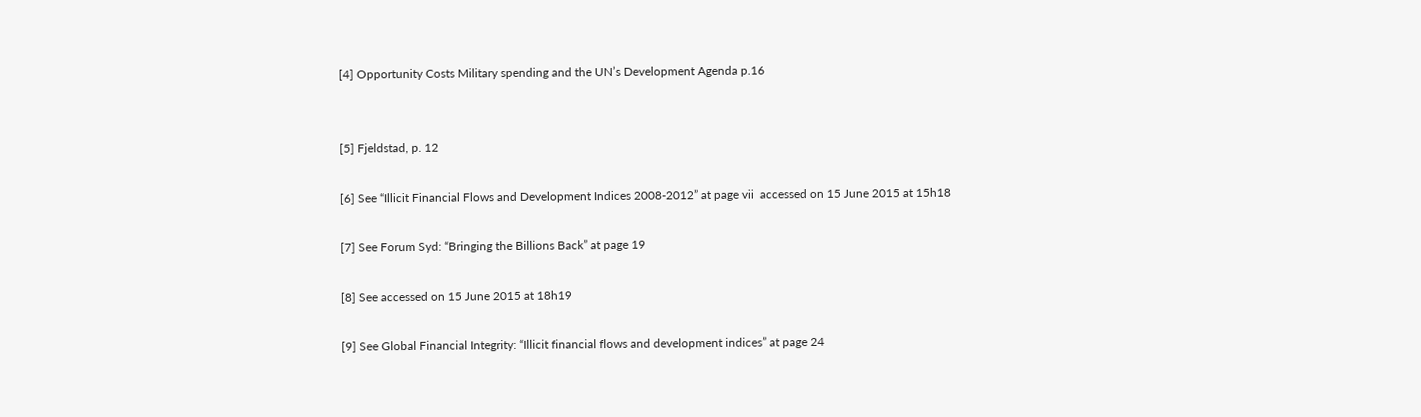[4] Opportunity Costs Military spending and the UN’s Development Agenda p.16


[5] Fjeldstad, p. 12

[6] See “Illicit Financial Flows and Development Indices 2008-2012” at page vii  accessed on 15 June 2015 at 15h18

[7] See Forum Syd: “Bringing the Billions Back” at page 19

[8] See accessed on 15 June 2015 at 18h19

[9] See Global Financial Integrity: “Illicit financial flows and development indices” at page 24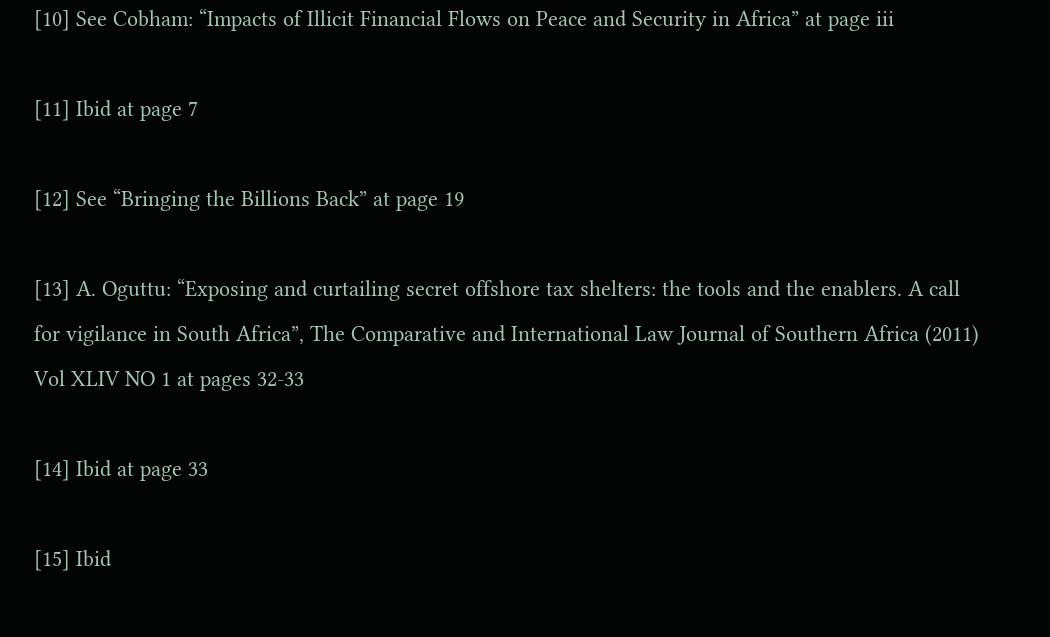[10] See Cobham: “Impacts of Illicit Financial Flows on Peace and Security in Africa” at page iii

[11] Ibid at page 7

[12] See “Bringing the Billions Back” at page 19

[13] A. Oguttu: “Exposing and curtailing secret offshore tax shelters: the tools and the enablers. A call for vigilance in South Africa”, The Comparative and International Law Journal of Southern Africa (2011) Vol XLIV NO 1 at pages 32-33

[14] Ibid at page 33

[15] Ibid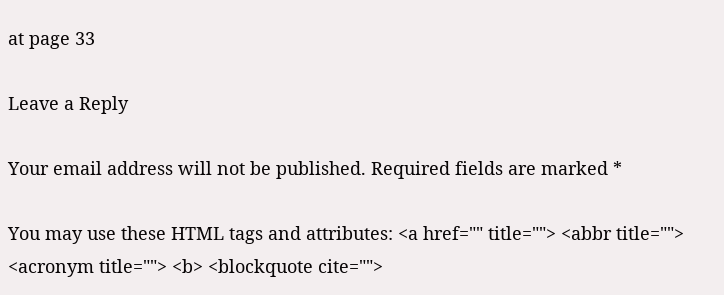at page 33

Leave a Reply

Your email address will not be published. Required fields are marked *

You may use these HTML tags and attributes: <a href="" title=""> <abbr title=""> <acronym title=""> <b> <blockquote cite="">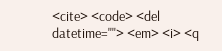<cite> <code> <del datetime=""> <em> <i> <q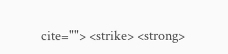cite=""> <strike> <strong>